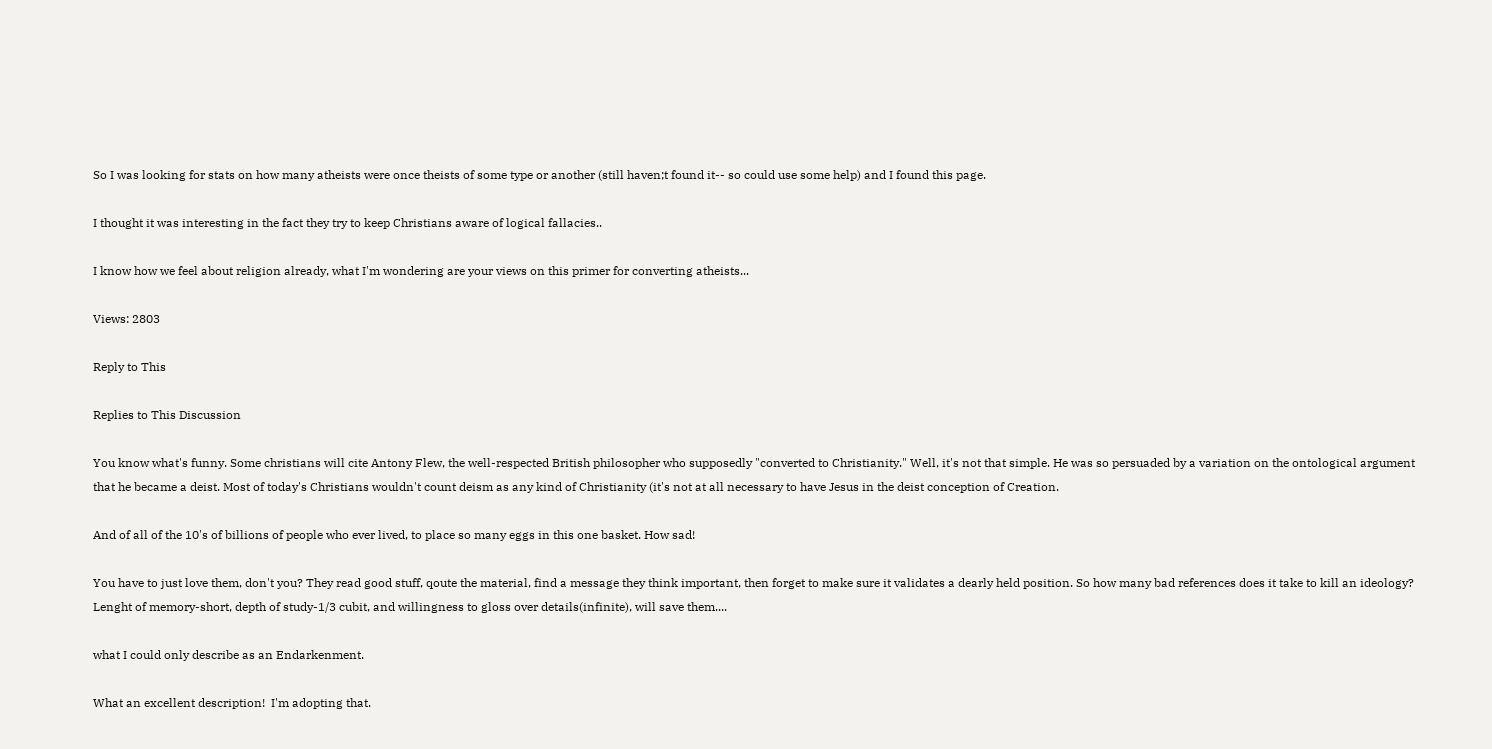So I was looking for stats on how many atheists were once theists of some type or another (still haven;t found it-- so could use some help) and I found this page.

I thought it was interesting in the fact they try to keep Christians aware of logical fallacies..

I know how we feel about religion already, what I'm wondering are your views on this primer for converting atheists...

Views: 2803

Reply to This

Replies to This Discussion

You know what's funny. Some christians will cite Antony Flew, the well-respected British philosopher who supposedly "converted to Christianity." Well, it's not that simple. He was so persuaded by a variation on the ontological argument that he became a deist. Most of today's Christians wouldn't count deism as any kind of Christianity (it's not at all necessary to have Jesus in the deist conception of Creation.

And of all of the 10's of billions of people who ever lived, to place so many eggs in this one basket. How sad!

You have to just love them, don't you? They read good stuff, qoute the material, find a message they think important, then forget to make sure it validates a dearly held position. So how many bad references does it take to kill an ideology? Lenght of memory-short, depth of study-1/3 cubit, and willingness to gloss over details(infinite), will save them....

what I could only describe as an Endarkenment.

What an excellent description!  I'm adopting that.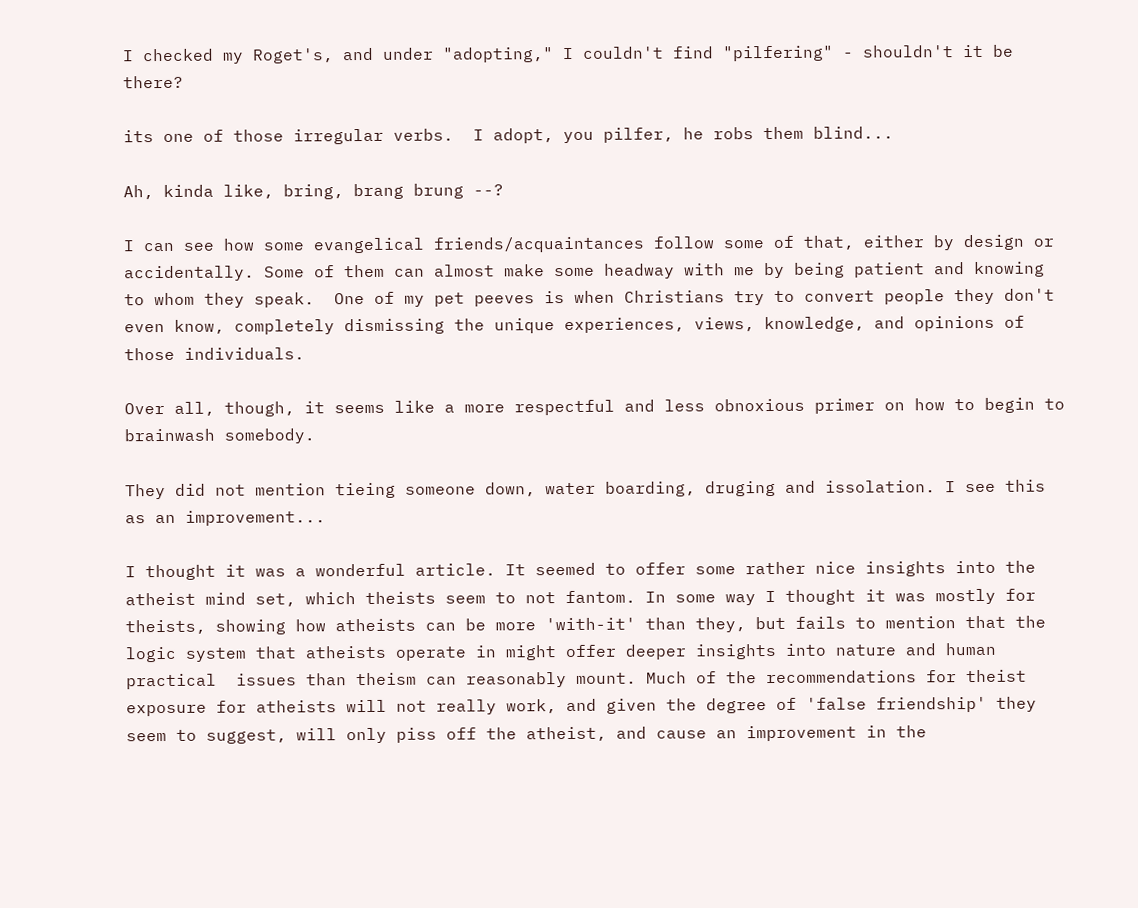I checked my Roget's, and under "adopting," I couldn't find "pilfering" - shouldn't it be there?

its one of those irregular verbs.  I adopt, you pilfer, he robs them blind...

Ah, kinda like, bring, brang brung --?

I can see how some evangelical friends/acquaintances follow some of that, either by design or accidentally. Some of them can almost make some headway with me by being patient and knowing to whom they speak.  One of my pet peeves is when Christians try to convert people they don't even know, completely dismissing the unique experiences, views, knowledge, and opinions of those individuals.

Over all, though, it seems like a more respectful and less obnoxious primer on how to begin to brainwash somebody.

They did not mention tieing someone down, water boarding, druging and issolation. I see this as an improvement...

I thought it was a wonderful article. It seemed to offer some rather nice insights into the atheist mind set, which theists seem to not fantom. In some way I thought it was mostly for theists, showing how atheists can be more 'with-it' than they, but fails to mention that the logic system that atheists operate in might offer deeper insights into nature and human practical  issues than theism can reasonably mount. Much of the recommendations for theist exposure for atheists will not really work, and given the degree of 'false friendship' they seem to suggest, will only piss off the atheist, and cause an improvement in the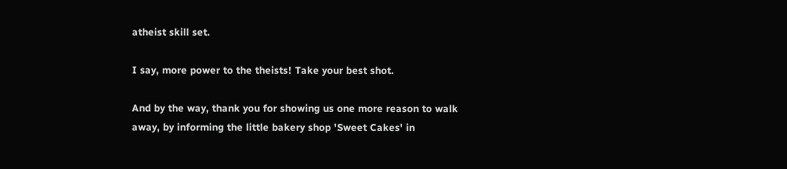atheist skill set.

I say, more power to the theists! Take your best shot.

And by the way, thank you for showing us one more reason to walk away, by informing the little bakery shop 'Sweet Cakes' in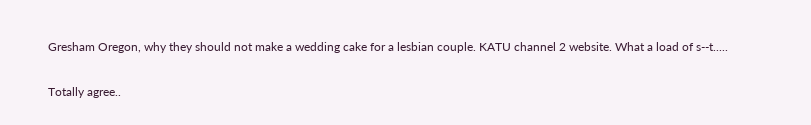Gresham Oregon, why they should not make a wedding cake for a lesbian couple. KATU channel 2 website. What a load of s--t.....

Totally agree..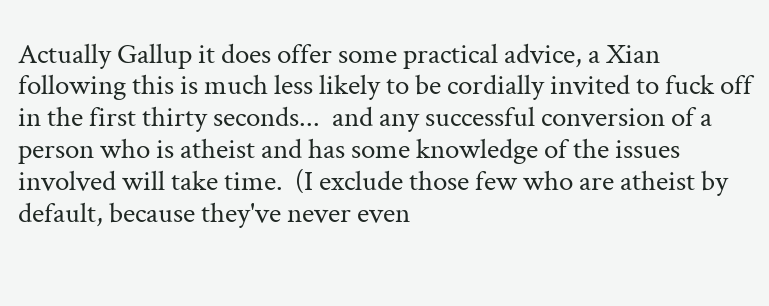Actually Gallup it does offer some practical advice, a Xian following this is much less likely to be cordially invited to fuck off in the first thirty seconds...  and any successful conversion of a person who is atheist and has some knowledge of the issues involved will take time.  (I exclude those few who are atheist by default, because they've never even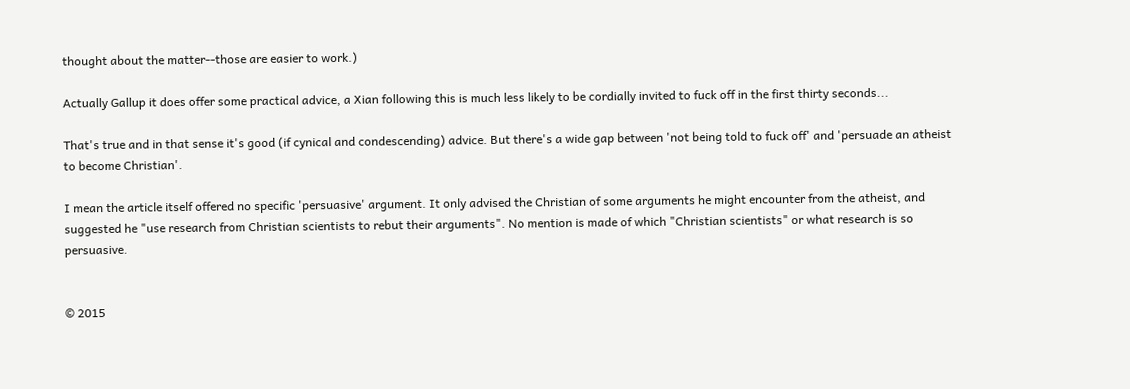thought about the matter--those are easier to work.)

Actually Gallup it does offer some practical advice, a Xian following this is much less likely to be cordially invited to fuck off in the first thirty seconds...

That's true and in that sense it's good (if cynical and condescending) advice. But there's a wide gap between 'not being told to fuck off' and 'persuade an atheist to become Christian'.

I mean the article itself offered no specific 'persuasive' argument. It only advised the Christian of some arguments he might encounter from the atheist, and suggested he "use research from Christian scientists to rebut their arguments". No mention is made of which "Christian scientists" or what research is so persuasive.


© 2015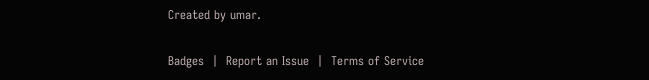Created by umar.

Badges  |  Report an Issue  |  Terms of Service